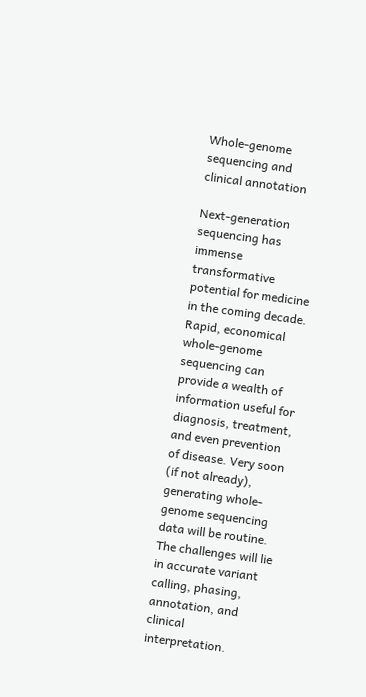Whole-genome sequencing and clinical annotation

Next-generation sequencing has immense transformative potential for medicine in the coming decade. Rapid, economical whole-genome sequencing can provide a wealth of information useful for diagnosis, treatment, and even prevention of disease. Very soon (if not already), generating whole-genome sequencing data will be routine. The challenges will lie in accurate variant calling, phasing, annotation, and clinical interpretation.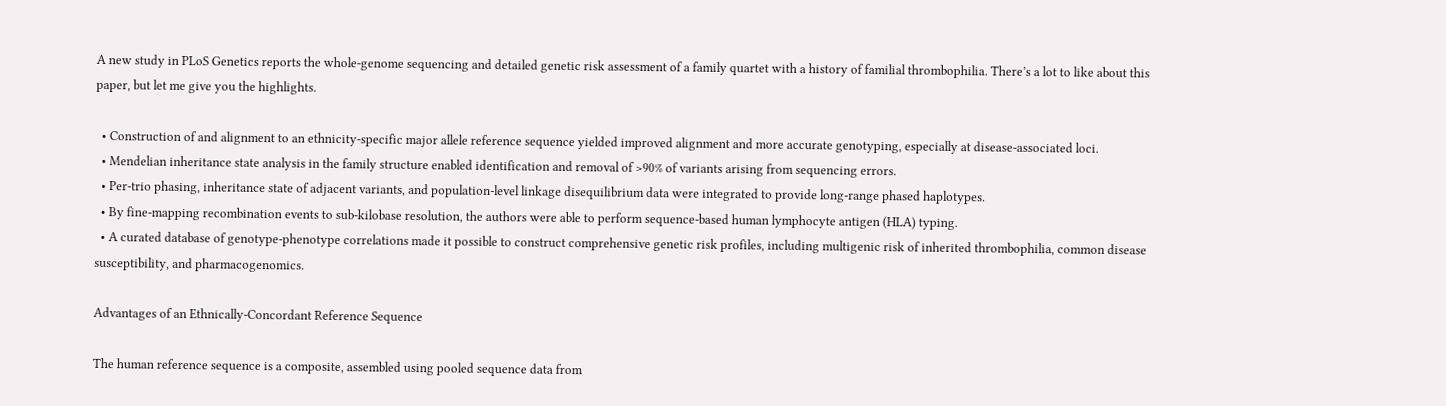A new study in PLoS Genetics reports the whole-genome sequencing and detailed genetic risk assessment of a family quartet with a history of familial thrombophilia. There’s a lot to like about this paper, but let me give you the highlights.

  • Construction of and alignment to an ethnicity-specific major allele reference sequence yielded improved alignment and more accurate genotyping, especially at disease-associated loci.
  • Mendelian inheritance state analysis in the family structure enabled identification and removal of >90% of variants arising from sequencing errors.
  • Per-trio phasing, inheritance state of adjacent variants, and population-level linkage disequilibrium data were integrated to provide long-range phased haplotypes.
  • By fine-mapping recombination events to sub-kilobase resolution, the authors were able to perform sequence-based human lymphocyte antigen (HLA) typing.
  • A curated database of genotype-phenotype correlations made it possible to construct comprehensive genetic risk profiles, including multigenic risk of inherited thrombophilia, common disease susceptibility, and pharmacogenomics.

Advantages of an Ethnically-Concordant Reference Sequence

The human reference sequence is a composite, assembled using pooled sequence data from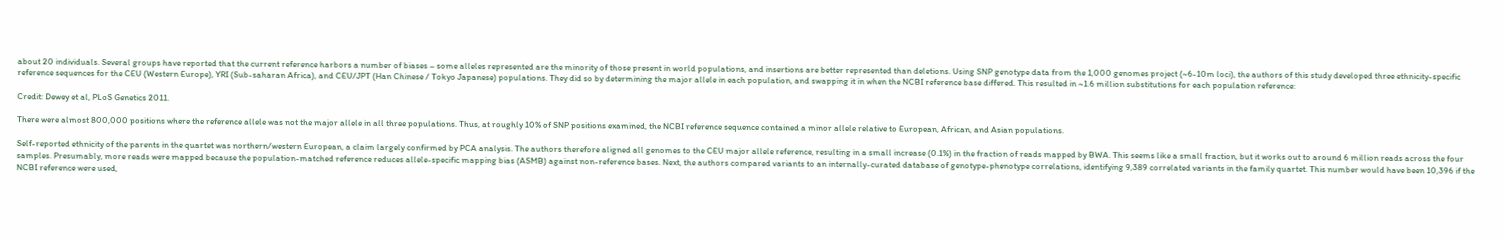about 20 individuals. Several groups have reported that the current reference harbors a number of biases – some alleles represented are the minority of those present in world populations, and insertions are better represented than deletions. Using SNP genotype data from the 1,000 genomes project (~6-10m loci), the authors of this study developed three ethnicity-specific reference sequences for the CEU (Western Europe), YRI (Sub-saharan Africa), and CEU/JPT (Han Chinese / Tokyo Japanese) populations. They did so by determining the major allele in each population, and swapping it in when the NCBI reference base differed. This resulted in ~1.6 million substitutions for each population reference:

Credit: Dewey et al, PLoS Genetics 2011.

There were almost 800,000 positions where the reference allele was not the major allele in all three populations. Thus, at roughly 10% of SNP positions examined, the NCBI reference sequence contained a minor allele relative to European, African, and Asian populations.

Self-reported ethnicity of the parents in the quartet was northern/western European, a claim largely confirmed by PCA analysis. The authors therefore aligned all genomes to the CEU major allele reference, resulting in a small increase (0.1%) in the fraction of reads mapped by BWA. This seems like a small fraction, but it works out to around 6 million reads across the four samples. Presumably, more reads were mapped because the population-matched reference reduces allele-specific mapping bias (ASMB) against non-reference bases. Next, the authors compared variants to an internally-curated database of genotype-phenotype correlations, identifying 9,389 correlated variants in the family quartet. This number would have been 10,396 if the NCBI reference were used,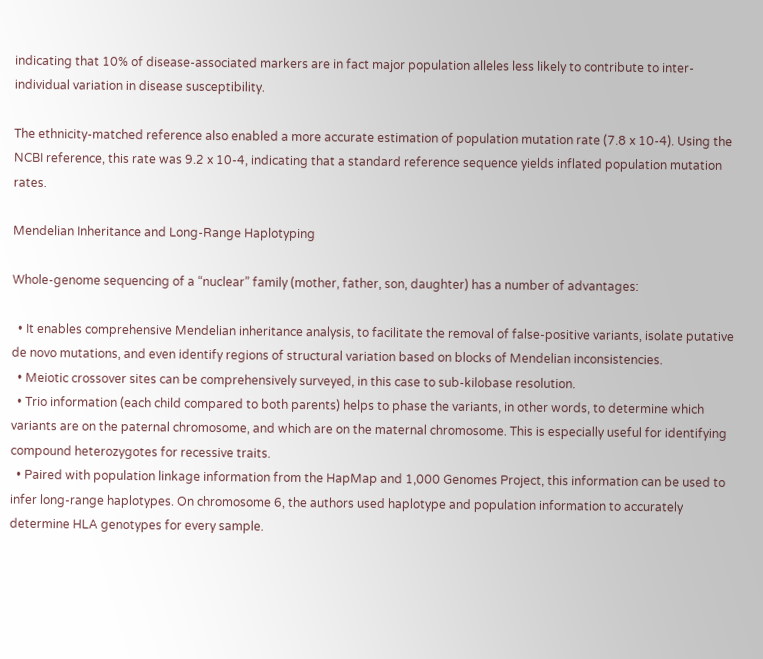indicating that 10% of disease-associated markers are in fact major population alleles less likely to contribute to inter-individual variation in disease susceptibility.

The ethnicity-matched reference also enabled a more accurate estimation of population mutation rate (7.8 x 10-4). Using the NCBI reference, this rate was 9.2 x 10-4, indicating that a standard reference sequence yields inflated population mutation rates.

Mendelian Inheritance and Long-Range Haplotyping

Whole-genome sequencing of a “nuclear” family (mother, father, son, daughter) has a number of advantages:

  • It enables comprehensive Mendelian inheritance analysis, to facilitate the removal of false-positive variants, isolate putative de novo mutations, and even identify regions of structural variation based on blocks of Mendelian inconsistencies.
  • Meiotic crossover sites can be comprehensively surveyed, in this case to sub-kilobase resolution.
  • Trio information (each child compared to both parents) helps to phase the variants, in other words, to determine which variants are on the paternal chromosome, and which are on the maternal chromosome. This is especially useful for identifying compound heterozygotes for recessive traits.
  • Paired with population linkage information from the HapMap and 1,000 Genomes Project, this information can be used to infer long-range haplotypes. On chromosome 6, the authors used haplotype and population information to accurately determine HLA genotypes for every sample.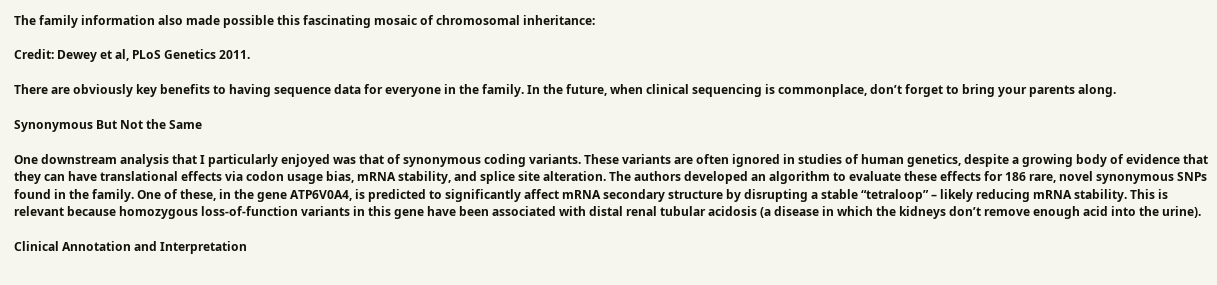The family information also made possible this fascinating mosaic of chromosomal inheritance:

Credit: Dewey et al, PLoS Genetics 2011.

There are obviously key benefits to having sequence data for everyone in the family. In the future, when clinical sequencing is commonplace, don’t forget to bring your parents along.

Synonymous But Not the Same

One downstream analysis that I particularly enjoyed was that of synonymous coding variants. These variants are often ignored in studies of human genetics, despite a growing body of evidence that they can have translational effects via codon usage bias, mRNA stability, and splice site alteration. The authors developed an algorithm to evaluate these effects for 186 rare, novel synonymous SNPs found in the family. One of these, in the gene ATP6V0A4, is predicted to significantly affect mRNA secondary structure by disrupting a stable “tetraloop” – likely reducing mRNA stability. This is relevant because homozygous loss-of-function variants in this gene have been associated with distal renal tubular acidosis (a disease in which the kidneys don’t remove enough acid into the urine).

Clinical Annotation and Interpretation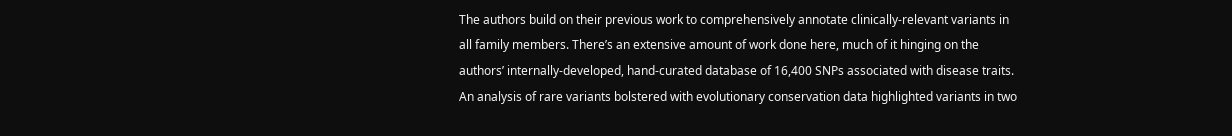The authors build on their previous work to comprehensively annotate clinically-relevant variants in all family members. There’s an extensive amount of work done here, much of it hinging on the authors’ internally-developed, hand-curated database of 16,400 SNPs associated with disease traits. An analysis of rare variants bolstered with evolutionary conservation data highlighted variants in two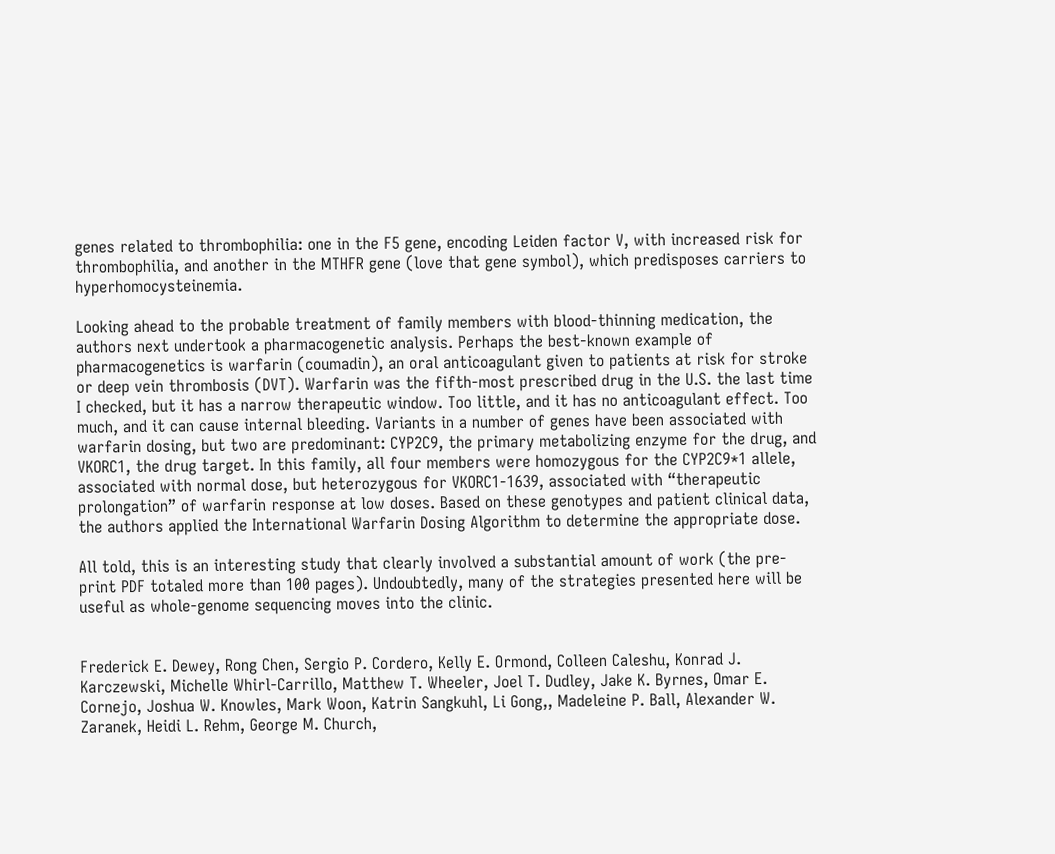genes related to thrombophilia: one in the F5 gene, encoding Leiden factor V, with increased risk for thrombophilia, and another in the MTHFR gene (love that gene symbol), which predisposes carriers to hyperhomocysteinemia.

Looking ahead to the probable treatment of family members with blood-thinning medication, the authors next undertook a pharmacogenetic analysis. Perhaps the best-known example of pharmacogenetics is warfarin (coumadin), an oral anticoagulant given to patients at risk for stroke or deep vein thrombosis (DVT). Warfarin was the fifth-most prescribed drug in the U.S. the last time I checked, but it has a narrow therapeutic window. Too little, and it has no anticoagulant effect. Too much, and it can cause internal bleeding. Variants in a number of genes have been associated with warfarin dosing, but two are predominant: CYP2C9, the primary metabolizing enzyme for the drug, and VKORC1, the drug target. In this family, all four members were homozygous for the CYP2C9*1 allele, associated with normal dose, but heterozygous for VKORC1-1639, associated with “therapeutic prolongation” of warfarin response at low doses. Based on these genotypes and patient clinical data, the authors applied the International Warfarin Dosing Algorithm to determine the appropriate dose.

All told, this is an interesting study that clearly involved a substantial amount of work (the pre-print PDF totaled more than 100 pages). Undoubtedly, many of the strategies presented here will be useful as whole-genome sequencing moves into the clinic.


Frederick E. Dewey, Rong Chen, Sergio P. Cordero, Kelly E. Ormond, Colleen Caleshu, Konrad J. Karczewski, Michelle Whirl-Carrillo, Matthew T. Wheeler, Joel T. Dudley, Jake K. Byrnes, Omar E. Cornejo, Joshua W. Knowles, Mark Woon, Katrin Sangkuhl, Li Gong,, Madeleine P. Ball, Alexander W. Zaranek, Heidi L. Rehm, George M. Church,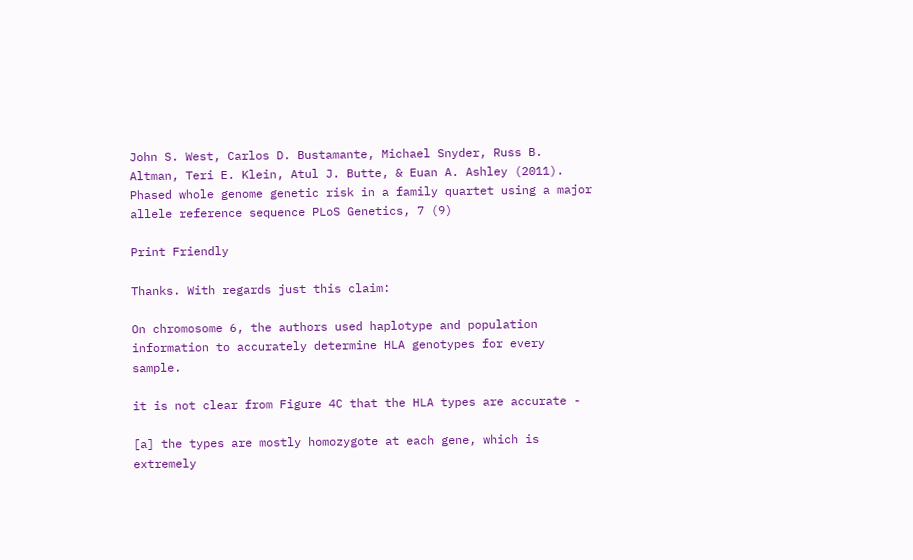John S. West, Carlos D. Bustamante, Michael Snyder, Russ B. Altman, Teri E. Klein, Atul J. Butte, & Euan A. Ashley (2011). Phased whole genome genetic risk in a family quartet using a major allele reference sequence PLoS Genetics, 7 (9)

Print Friendly

Thanks. With regards just this claim:

On chromosome 6, the authors used haplotype and population information to accurately determine HLA genotypes for every sample.

it is not clear from Figure 4C that the HLA types are accurate -

[a] the types are mostly homozygote at each gene, which is extremely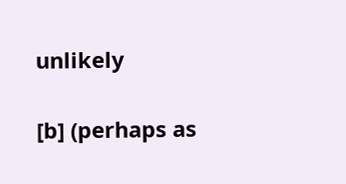unlikely

[b] (perhaps as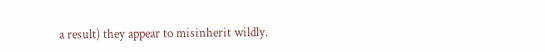a result) they appear to misinherit wildly.